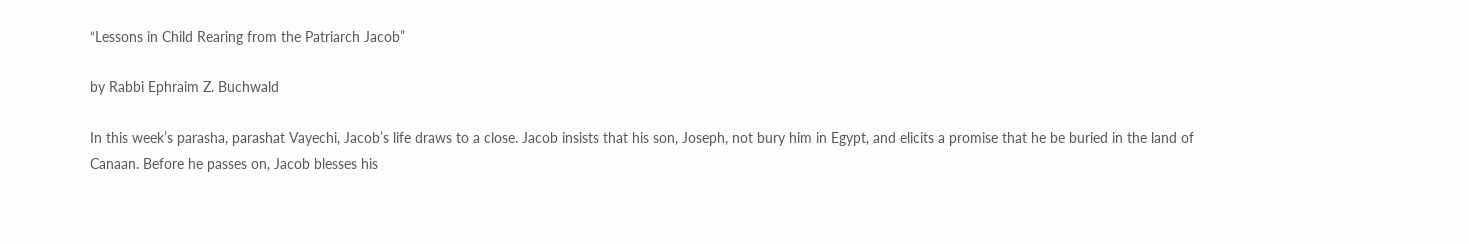“Lessons in Child Rearing from the Patriarch Jacob”

by Rabbi Ephraim Z. Buchwald

In this week’s parasha, parashat Vayechi, Jacob’s life draws to a close. Jacob insists that his son, Joseph, not bury him in Egypt, and elicits a promise that he be buried in the land of Canaan. Before he passes on, Jacob blesses his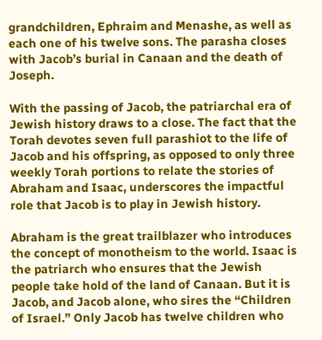grandchildren, Ephraim and Menashe, as well as each one of his twelve sons. The parasha closes with Jacob’s burial in Canaan and the death of Joseph.

With the passing of Jacob, the patriarchal era of Jewish history draws to a close. The fact that the Torah devotes seven full parashiot to the life of Jacob and his offspring, as opposed to only three weekly Torah portions to relate the stories of Abraham and Isaac, underscores the impactful role that Jacob is to play in Jewish history.

Abraham is the great trailblazer who introduces the concept of monotheism to the world. Isaac is the patriarch who ensures that the Jewish people take hold of the land of Canaan. But it is Jacob, and Jacob alone, who sires the “Children of Israel.” Only Jacob has twelve children who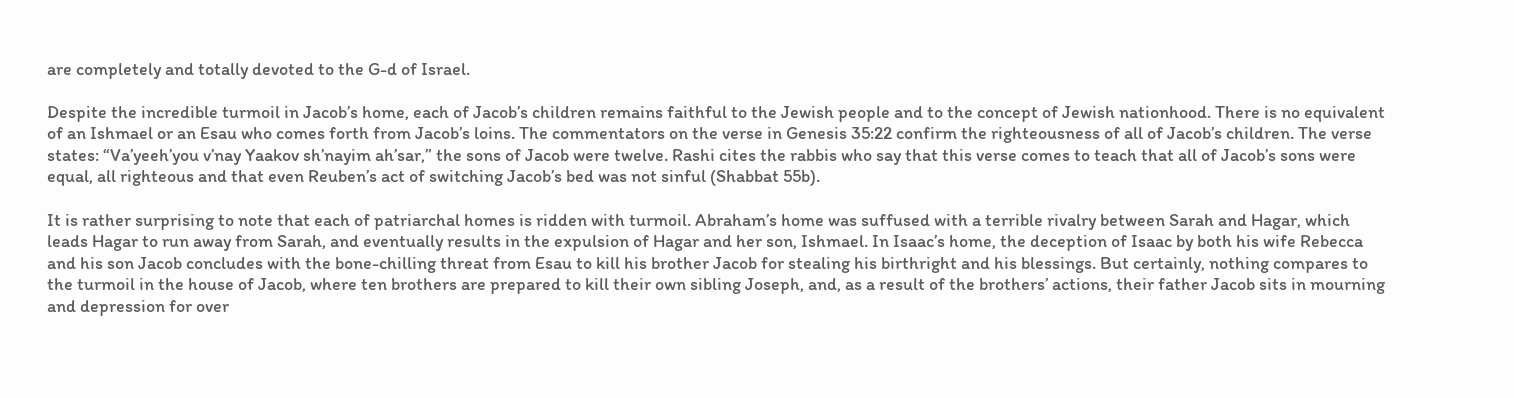are completely and totally devoted to the G-d of Israel.

Despite the incredible turmoil in Jacob’s home, each of Jacob’s children remains faithful to the Jewish people and to the concept of Jewish nationhood. There is no equivalent of an Ishmael or an Esau who comes forth from Jacob’s loins. The commentators on the verse in Genesis 35:22 confirm the righteousness of all of Jacob’s children. The verse states: “Va’yeeh’you v’nay Yaakov sh’nayim ah’sar,” the sons of Jacob were twelve. Rashi cites the rabbis who say that this verse comes to teach that all of Jacob’s sons were equal, all righteous and that even Reuben’s act of switching Jacob’s bed was not sinful (Shabbat 55b).

It is rather surprising to note that each of patriarchal homes is ridden with turmoil. Abraham’s home was suffused with a terrible rivalry between Sarah and Hagar, which leads Hagar to run away from Sarah, and eventually results in the expulsion of Hagar and her son, Ishmael. In Isaac’s home, the deception of Isaac by both his wife Rebecca and his son Jacob concludes with the bone-chilling threat from Esau to kill his brother Jacob for stealing his birthright and his blessings. But certainly, nothing compares to the turmoil in the house of Jacob, where ten brothers are prepared to kill their own sibling Joseph, and, as a result of the brothers’ actions, their father Jacob sits in mourning and depression for over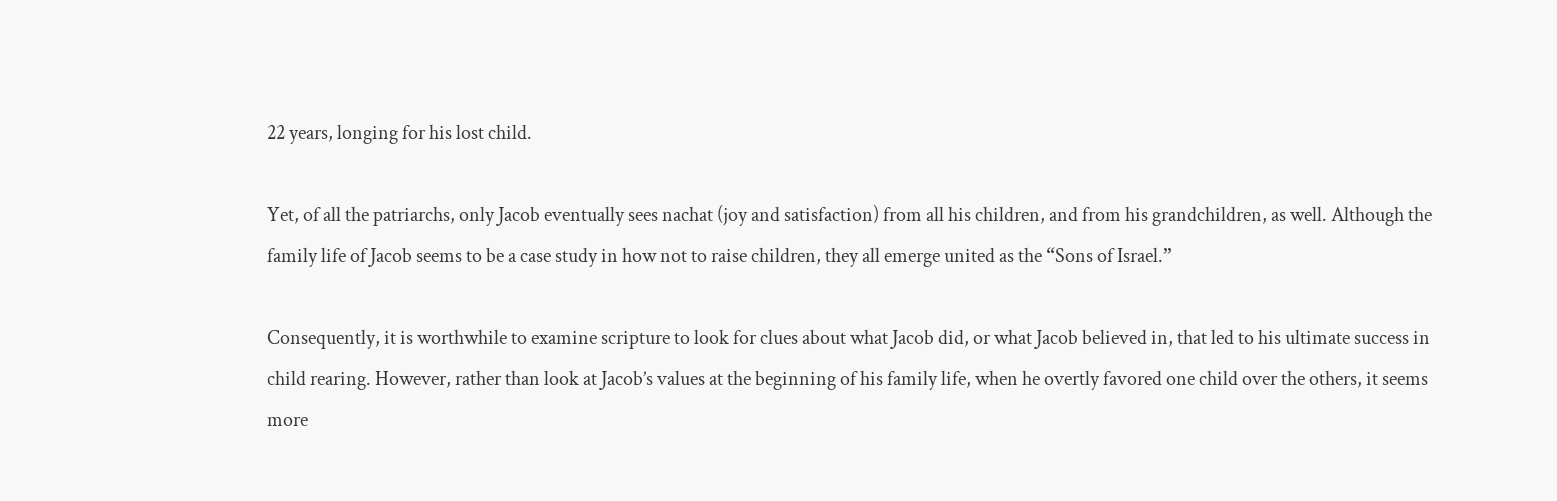22 years, longing for his lost child.

Yet, of all the patriarchs, only Jacob eventually sees nachat (joy and satisfaction) from all his children, and from his grandchildren, as well. Although the family life of Jacob seems to be a case study in how not to raise children, they all emerge united as the “Sons of Israel.”

Consequently, it is worthwhile to examine scripture to look for clues about what Jacob did, or what Jacob believed in, that led to his ultimate success in child rearing. However, rather than look at Jacob’s values at the beginning of his family life, when he overtly favored one child over the others, it seems more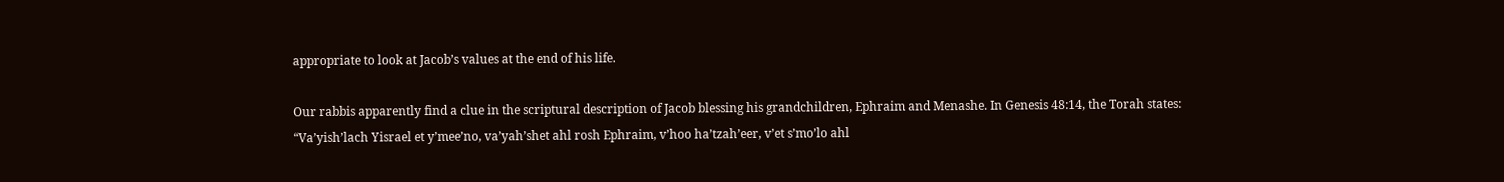appropriate to look at Jacob’s values at the end of his life.

Our rabbis apparently find a clue in the scriptural description of Jacob blessing his grandchildren, Ephraim and Menashe. In Genesis 48:14, the Torah states: “Va’yish’lach Yisrael et y’mee’no, va’yah’shet ahl rosh Ephraim, v’hoo ha’tzah’eer, v’et s’mo’lo ahl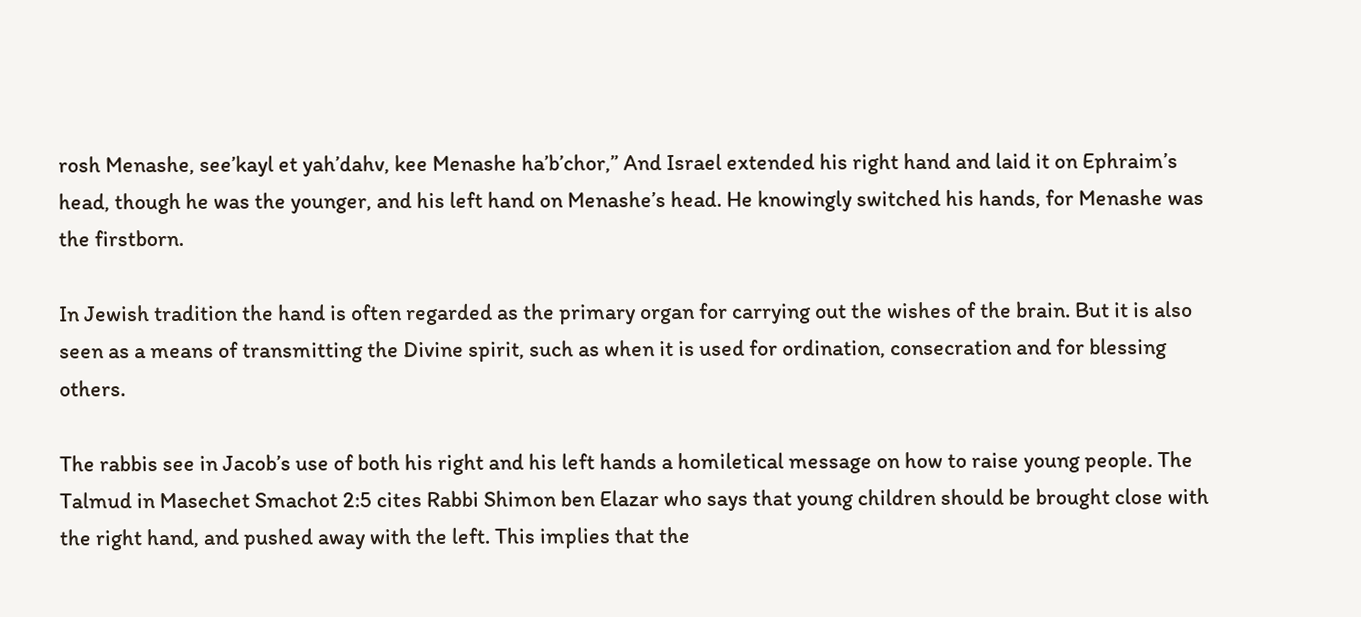rosh Menashe, see’kayl et yah’dahv, kee Menashe ha’b’chor,” And Israel extended his right hand and laid it on Ephraim’s head, though he was the younger, and his left hand on Menashe’s head. He knowingly switched his hands, for Menashe was the firstborn.

In Jewish tradition the hand is often regarded as the primary organ for carrying out the wishes of the brain. But it is also seen as a means of transmitting the Divine spirit, such as when it is used for ordination, consecration and for blessing others.

The rabbis see in Jacob’s use of both his right and his left hands a homiletical message on how to raise young people. The Talmud in Masechet Smachot 2:5 cites Rabbi Shimon ben Elazar who says that young children should be brought close with the right hand, and pushed away with the left. This implies that the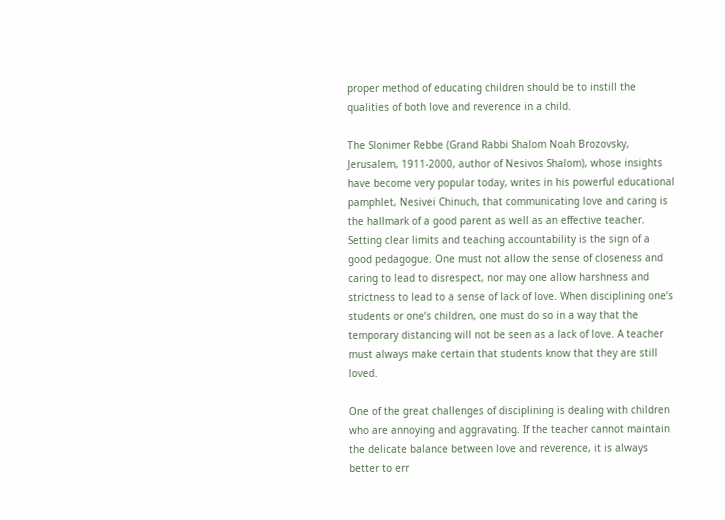proper method of educating children should be to instill the qualities of both love and reverence in a child.

The Slonimer Rebbe (Grand Rabbi Shalom Noah Brozovsky, Jerusalem, 1911-2000, author of Nesivos Shalom), whose insights have become very popular today, writes in his powerful educational pamphlet, Nesivei Chinuch, that communicating love and caring is the hallmark of a good parent as well as an effective teacher. Setting clear limits and teaching accountability is the sign of a good pedagogue. One must not allow the sense of closeness and caring to lead to disrespect, nor may one allow harshness and strictness to lead to a sense of lack of love. When disciplining one’s students or one’s children, one must do so in a way that the temporary distancing will not be seen as a lack of love. A teacher must always make certain that students know that they are still loved.

One of the great challenges of disciplining is dealing with children who are annoying and aggravating. If the teacher cannot maintain the delicate balance between love and reverence, it is always better to err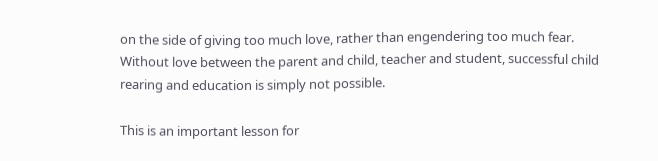on the side of giving too much love, rather than engendering too much fear. Without love between the parent and child, teacher and student, successful child rearing and education is simply not possible.

This is an important lesson for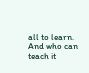all to learn. And who can teach it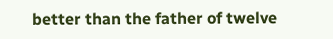better than the father of twelve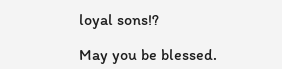loyal sons!?

May you be blessed.